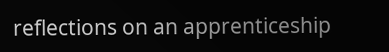reflections on an apprenticeship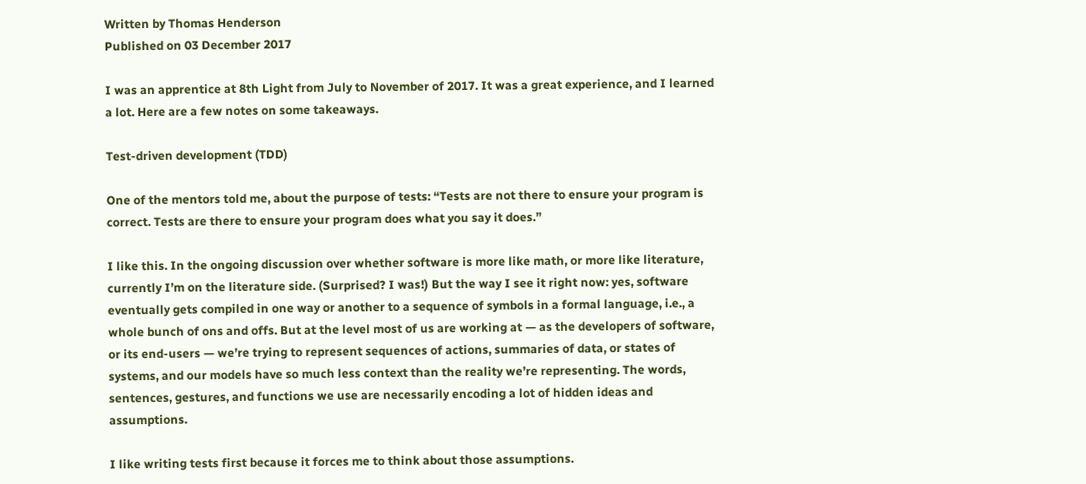Written by Thomas Henderson
Published on 03 December 2017

I was an apprentice at 8th Light from July to November of 2017. It was a great experience, and I learned a lot. Here are a few notes on some takeaways.

Test-driven development (TDD)

One of the mentors told me, about the purpose of tests: “Tests are not there to ensure your program is correct. Tests are there to ensure your program does what you say it does.”

I like this. In the ongoing discussion over whether software is more like math, or more like literature, currently I’m on the literature side. (Surprised? I was!) But the way I see it right now: yes, software eventually gets compiled in one way or another to a sequence of symbols in a formal language, i.e., a whole bunch of ons and offs. But at the level most of us are working at — as the developers of software, or its end-users — we’re trying to represent sequences of actions, summaries of data, or states of systems, and our models have so much less context than the reality we’re representing. The words, sentences, gestures, and functions we use are necessarily encoding a lot of hidden ideas and assumptions.

I like writing tests first because it forces me to think about those assumptions.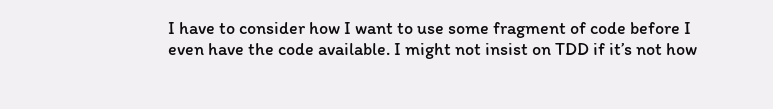I have to consider how I want to use some fragment of code before I even have the code available. I might not insist on TDD if it’s not how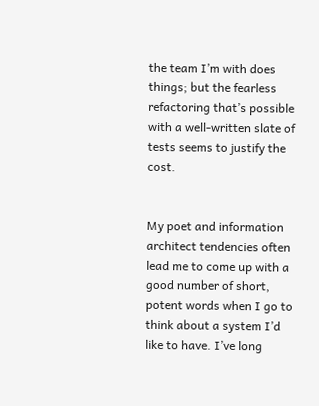the team I’m with does things; but the fearless refactoring that’s possible with a well-written slate of tests seems to justify the cost.


My poet and information architect tendencies often lead me to come up with a good number of short, potent words when I go to think about a system I’d like to have. I’ve long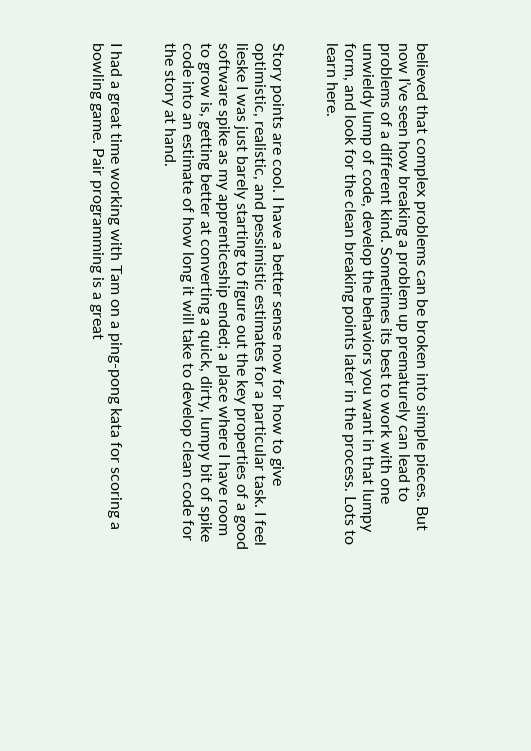believed that complex problems can be broken into simple pieces. But now I’ve seen how breaking a problem up prematurely can lead to problems of a different kind. Sometimes its best to work with one unwieldy lump of code, develop the behaviors you want in that lumpy form, and look for the clean breaking points later in the process. Lots to learn here.


Story points are cool. I have a better sense now for how to give optimistic, realistic, and pessimistic estimates for a particular task. I feel lieske I was just barely starting to figure out the key properties of a good software spike as my apprenticeship ended; a place where I have room to grow is, getting better at converting a quick, dirty, lumpy bit of spike code into an estimate of how long it will take to develop clean code for the story at hand.


I had a great time working with Tam on a ping-pong kata for scoring a bowling game. Pair programming is a great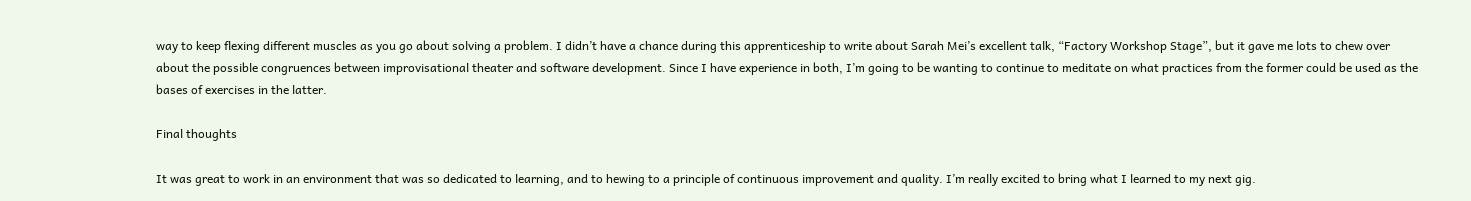way to keep flexing different muscles as you go about solving a problem. I didn’t have a chance during this apprenticeship to write about Sarah Mei’s excellent talk, “Factory Workshop Stage”, but it gave me lots to chew over about the possible congruences between improvisational theater and software development. Since I have experience in both, I’m going to be wanting to continue to meditate on what practices from the former could be used as the bases of exercises in the latter.

Final thoughts

It was great to work in an environment that was so dedicated to learning, and to hewing to a principle of continuous improvement and quality. I’m really excited to bring what I learned to my next gig.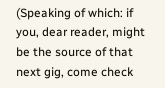(Speaking of which: if you, dear reader, might be the source of that next gig, come check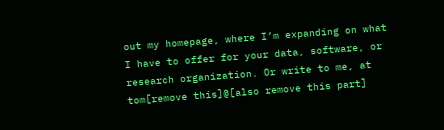out my homepage, where I’m expanding on what I have to offer for your data, software, or research organization. Or write to me, at tom[remove this]@[also remove this part]